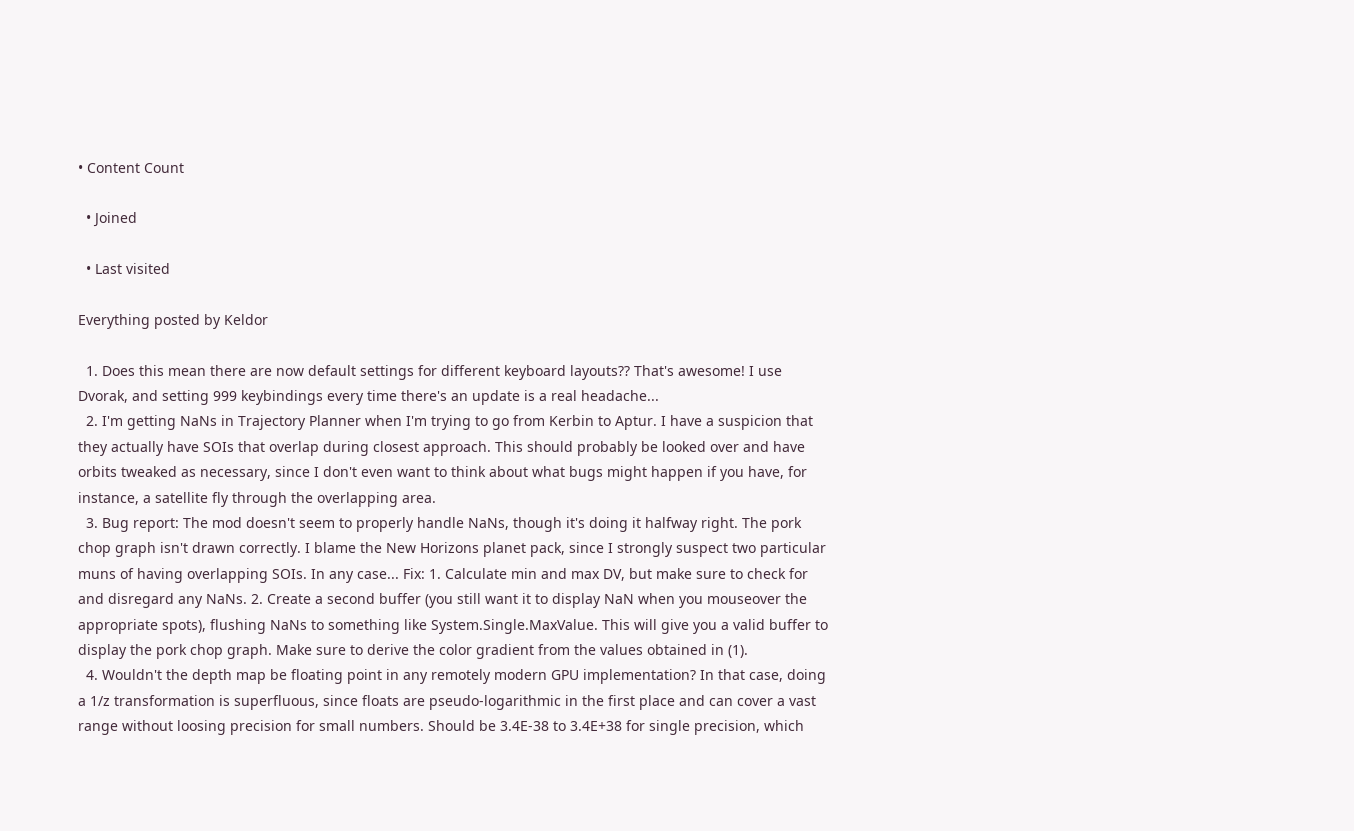• Content Count

  • Joined

  • Last visited

Everything posted by Keldor

  1. Does this mean there are now default settings for different keyboard layouts?? That's awesome! I use Dvorak, and setting 999 keybindings every time there's an update is a real headache...
  2. I'm getting NaNs in Trajectory Planner when I'm trying to go from Kerbin to Aptur. I have a suspicion that they actually have SOIs that overlap during closest approach. This should probably be looked over and have orbits tweaked as necessary, since I don't even want to think about what bugs might happen if you have, for instance, a satellite fly through the overlapping area.
  3. Bug report: The mod doesn't seem to properly handle NaNs, though it's doing it halfway right. The pork chop graph isn't drawn correctly. I blame the New Horizons planet pack, since I strongly suspect two particular muns of having overlapping SOIs. In any case... Fix: 1. Calculate min and max DV, but make sure to check for and disregard any NaNs. 2. Create a second buffer (you still want it to display NaN when you mouseover the appropriate spots), flushing NaNs to something like System.Single.MaxValue. This will give you a valid buffer to display the pork chop graph. Make sure to derive the color gradient from the values obtained in (1).
  4. Wouldn't the depth map be floating point in any remotely modern GPU implementation? In that case, doing a 1/z transformation is superfluous, since floats are pseudo-logarithmic in the first place and can cover a vast range without loosing precision for small numbers. Should be 3.4E-38 to 3.4E+38 for single precision, which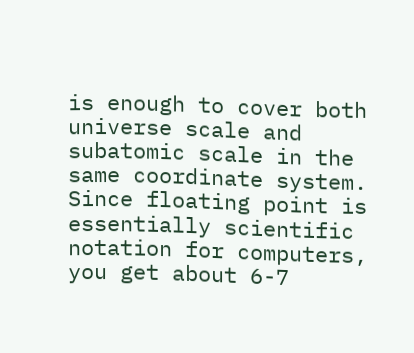is enough to cover both universe scale and subatomic scale in the same coordinate system. Since floating point is essentially scientific notation for computers, you get about 6-7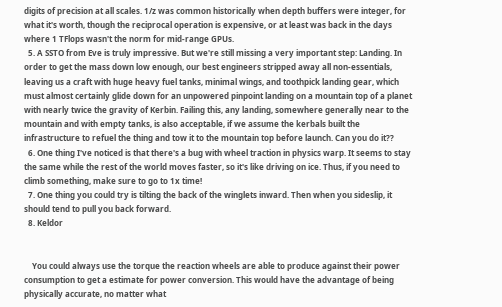digits of precision at all scales. 1/z was common historically when depth buffers were integer, for what it's worth, though the reciprocal operation is expensive, or at least was back in the days where 1 TFlops wasn't the norm for mid-range GPUs.
  5. A SSTO from Eve is truly impressive. But we're still missing a very important step: Landing. In order to get the mass down low enough, our best engineers stripped away all non-essentials, leaving us a craft with huge heavy fuel tanks, minimal wings, and toothpick landing gear, which must almost certainly glide down for an unpowered pinpoint landing on a mountain top of a planet with nearly twice the gravity of Kerbin. Failing this, any landing, somewhere generally near to the mountain and with empty tanks, is also acceptable, if we assume the kerbals built the infrastructure to refuel the thing and tow it to the mountain top before launch. Can you do it??
  6. One thing I've noticed is that there's a bug with wheel traction in physics warp. It seems to stay the same while the rest of the world moves faster, so it's like driving on ice. Thus, if you need to climb something, make sure to go to 1x time!
  7. One thing you could try is tilting the back of the winglets inward. Then when you sideslip, it should tend to pull you back forward.
  8. Keldor


    You could always use the torque the reaction wheels are able to produce against their power consumption to get a estimate for power conversion. This would have the advantage of being physically accurate, no matter what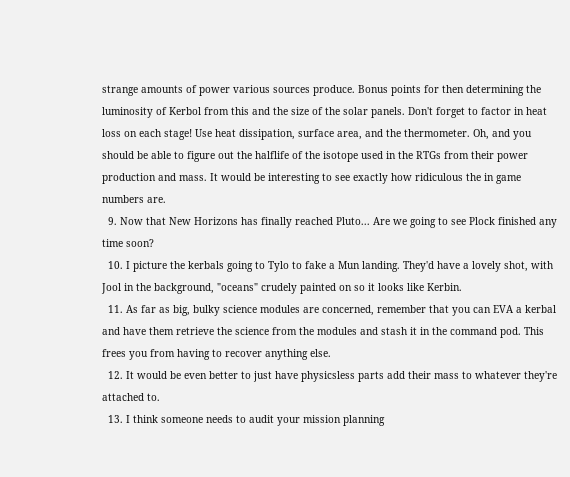strange amounts of power various sources produce. Bonus points for then determining the luminosity of Kerbol from this and the size of the solar panels. Don't forget to factor in heat loss on each stage! Use heat dissipation, surface area, and the thermometer. Oh, and you should be able to figure out the halflife of the isotope used in the RTGs from their power production and mass. It would be interesting to see exactly how ridiculous the in game numbers are.
  9. Now that New Horizons has finally reached Pluto... Are we going to see Plock finished any time soon?
  10. I picture the kerbals going to Tylo to fake a Mun landing. They'd have a lovely shot, with Jool in the background, "oceans" crudely painted on so it looks like Kerbin.
  11. As far as big, bulky science modules are concerned, remember that you can EVA a kerbal and have them retrieve the science from the modules and stash it in the command pod. This frees you from having to recover anything else.
  12. It would be even better to just have physicsless parts add their mass to whatever they're attached to.
  13. I think someone needs to audit your mission planning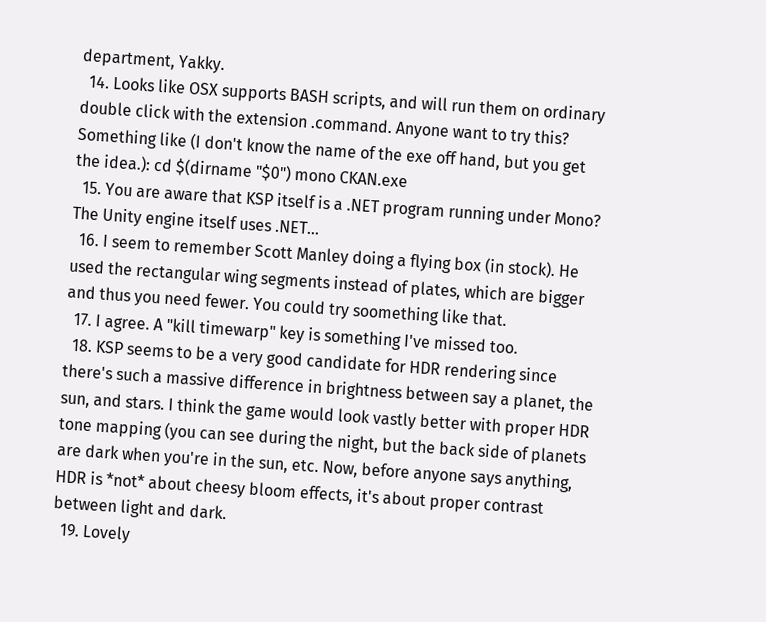department, Yakky.
  14. Looks like OSX supports BASH scripts, and will run them on ordinary double click with the extension .command. Anyone want to try this? Something like (I don't know the name of the exe off hand, but you get the idea.): cd $(dirname "$0") mono CKAN.exe
  15. You are aware that KSP itself is a .NET program running under Mono? The Unity engine itself uses .NET...
  16. I seem to remember Scott Manley doing a flying box (in stock). He used the rectangular wing segments instead of plates, which are bigger and thus you need fewer. You could try soomething like that.
  17. I agree. A "kill timewarp" key is something I've missed too.
  18. KSP seems to be a very good candidate for HDR rendering since there's such a massive difference in brightness between say a planet, the sun, and stars. I think the game would look vastly better with proper HDR tone mapping (you can see during the night, but the back side of planets are dark when you're in the sun, etc. Now, before anyone says anything, HDR is *not* about cheesy bloom effects, it's about proper contrast between light and dark.
  19. Lovely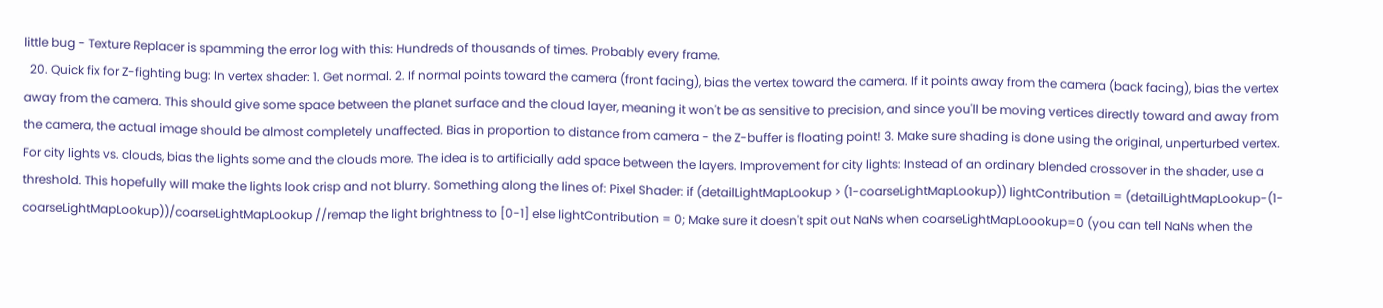little bug - Texture Replacer is spamming the error log with this: Hundreds of thousands of times. Probably every frame.
  20. Quick fix for Z-fighting bug: In vertex shader: 1. Get normal. 2. If normal points toward the camera (front facing), bias the vertex toward the camera. If it points away from the camera (back facing), bias the vertex away from the camera. This should give some space between the planet surface and the cloud layer, meaning it won't be as sensitive to precision, and since you'll be moving vertices directly toward and away from the camera, the actual image should be almost completely unaffected. Bias in proportion to distance from camera - the Z-buffer is floating point! 3. Make sure shading is done using the original, unperturbed vertex. For city lights vs. clouds, bias the lights some and the clouds more. The idea is to artificially add space between the layers. Improvement for city lights: Instead of an ordinary blended crossover in the shader, use a threshold. This hopefully will make the lights look crisp and not blurry. Something along the lines of: Pixel Shader: if (detailLightMapLookup > (1-coarseLightMapLookup)) lightContribution = (detailLightMapLookup-(1-coarseLightMapLookup))/coarseLightMapLookup //remap the light brightness to [0-1] else lightContribution = 0; Make sure it doesn't spit out NaNs when coarseLightMapLoookup=0 (you can tell NaNs when the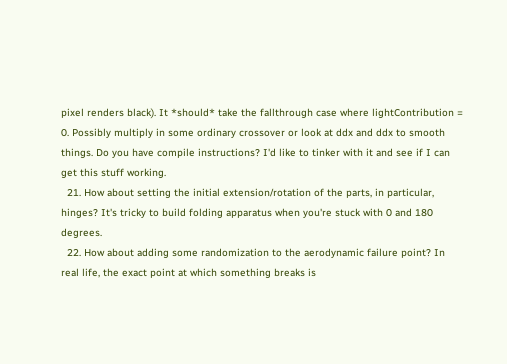pixel renders black). It *should* take the fallthrough case where lightContribution = 0. Possibly multiply in some ordinary crossover or look at ddx and ddx to smooth things. Do you have compile instructions? I'd like to tinker with it and see if I can get this stuff working.
  21. How about setting the initial extension/rotation of the parts, in particular, hinges? It's tricky to build folding apparatus when you're stuck with 0 and 180 degrees.
  22. How about adding some randomization to the aerodynamic failure point? In real life, the exact point at which something breaks is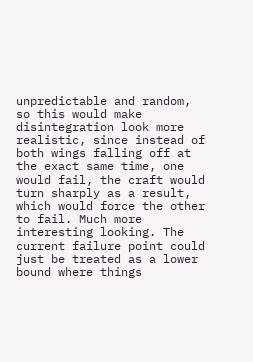unpredictable and random, so this would make disintegration look more realistic, since instead of both wings falling off at the exact same time, one would fail, the craft would turn sharply as a result, which would force the other to fail. Much more interesting looking. The current failure point could just be treated as a lower bound where things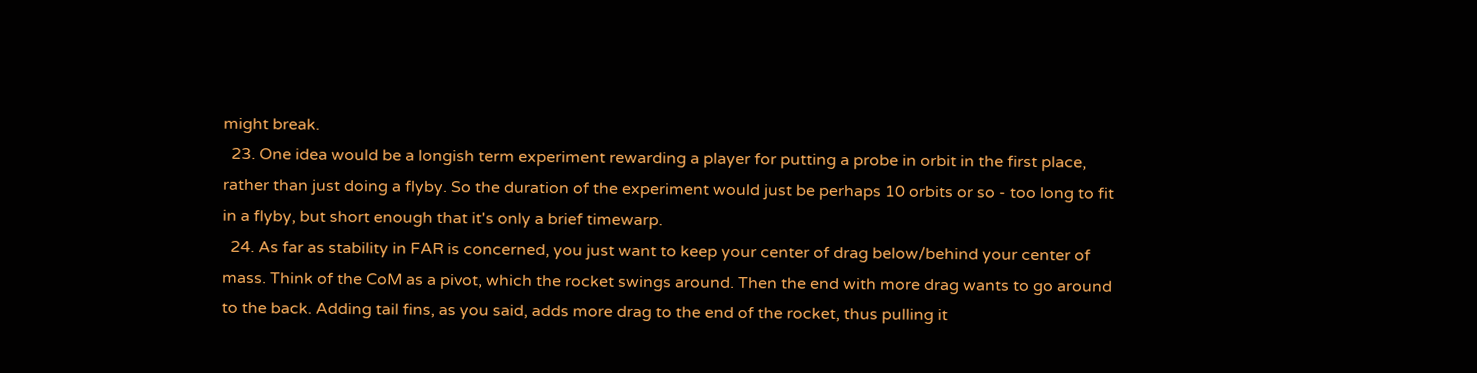might break.
  23. One idea would be a longish term experiment rewarding a player for putting a probe in orbit in the first place, rather than just doing a flyby. So the duration of the experiment would just be perhaps 10 orbits or so - too long to fit in a flyby, but short enough that it's only a brief timewarp.
  24. As far as stability in FAR is concerned, you just want to keep your center of drag below/behind your center of mass. Think of the CoM as a pivot, which the rocket swings around. Then the end with more drag wants to go around to the back. Adding tail fins, as you said, adds more drag to the end of the rocket, thus pulling it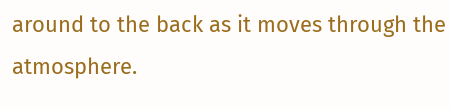around to the back as it moves through the atmosphere.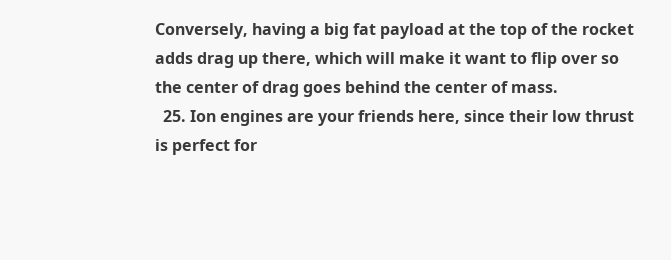Conversely, having a big fat payload at the top of the rocket adds drag up there, which will make it want to flip over so the center of drag goes behind the center of mass.
  25. Ion engines are your friends here, since their low thrust is perfect for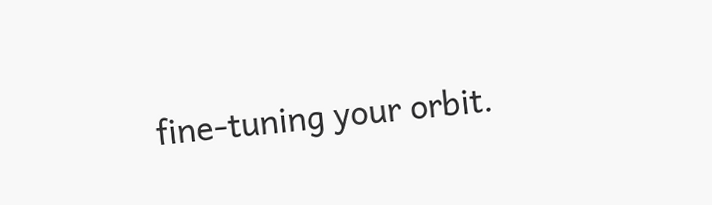fine-tuning your orbit.